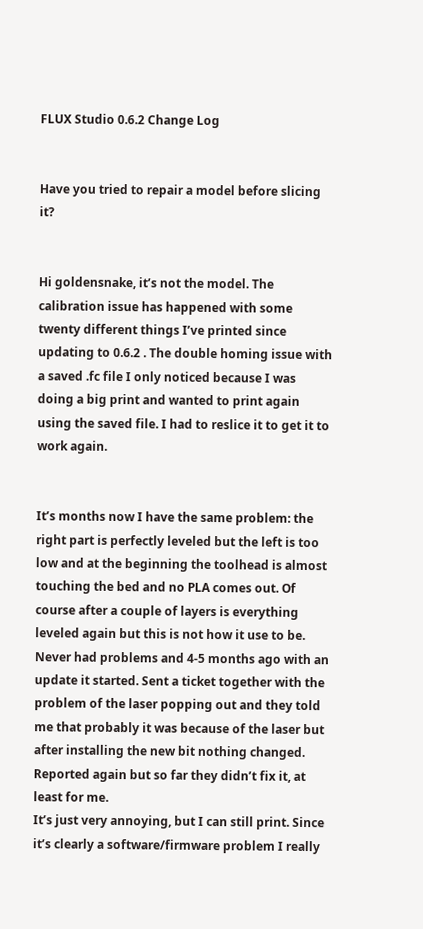FLUX Studio 0.6.2 Change Log


Have you tried to repair a model before slicing it?


Hi goldensnake, it’s not the model. The calibration issue has happened with some twenty different things I’ve printed since updating to 0.6.2 . The double homing issue with a saved .fc file I only noticed because I was doing a big print and wanted to print again using the saved file. I had to reslice it to get it to work again.


It’s months now I have the same problem: the right part is perfectly leveled but the left is too low and at the beginning the toolhead is almost touching the bed and no PLA comes out. Of course after a couple of layers is everything leveled again but this is not how it use to be. Never had problems and 4-5 months ago with an update it started. Sent a ticket together with the problem of the laser popping out and they told me that probably it was because of the laser but after installing the new bit nothing changed. Reported again but so far they didn’t fix it, at least for me.
It’s just very annoying, but I can still print. Since it’s clearly a software/firmware problem I really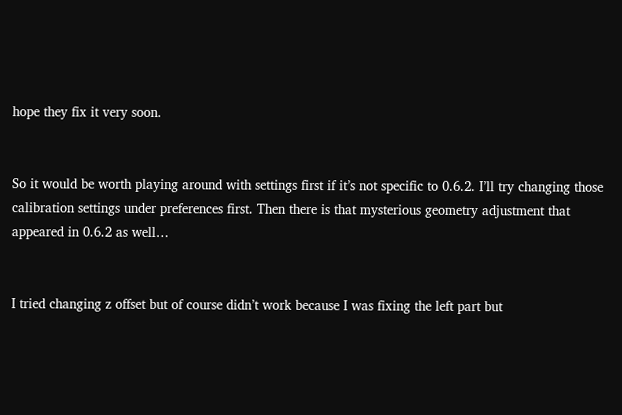hope they fix it very soon.


So it would be worth playing around with settings first if it’s not specific to 0.6.2. I’ll try changing those calibration settings under preferences first. Then there is that mysterious geometry adjustment that appeared in 0.6.2 as well…


I tried changing z offset but of course didn’t work because I was fixing the left part but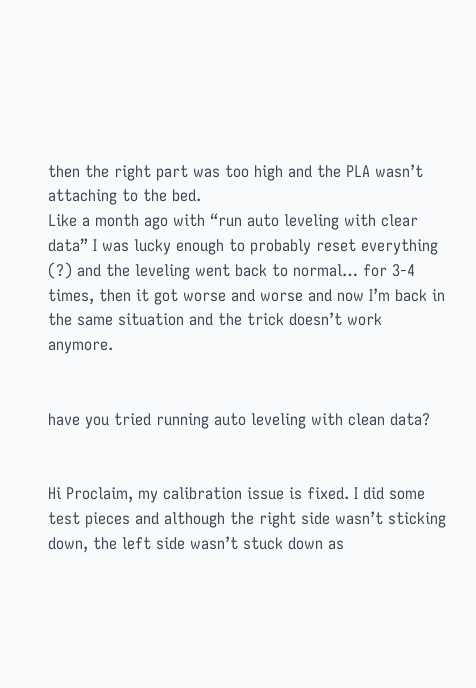then the right part was too high and the PLA wasn’t attaching to the bed.
Like a month ago with “run auto leveling with clear data” I was lucky enough to probably reset everything (?) and the leveling went back to normal… for 3-4 times, then it got worse and worse and now I’m back in the same situation and the trick doesn’t work anymore.


have you tried running auto leveling with clean data?


Hi Proclaim, my calibration issue is fixed. I did some test pieces and although the right side wasn’t sticking down, the left side wasn’t stuck down as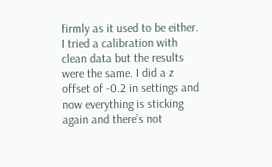firmly as it used to be either. I tried a calibration with clean data but the results were the same. I did a z offset of -0.2 in settings and now everything is sticking again and there’s not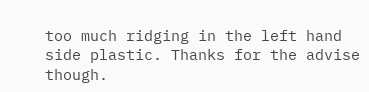too much ridging in the left hand side plastic. Thanks for the advise though.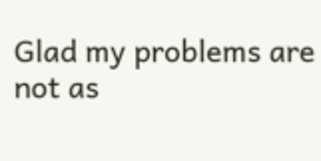Glad my problems are not as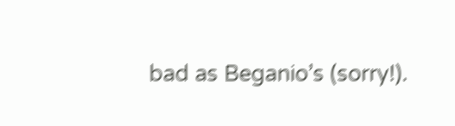bad as Beganio’s (sorry!).